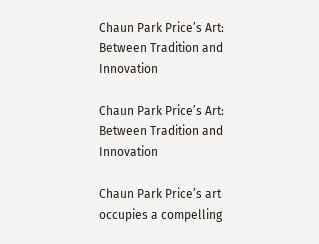Chaun Park Price’s Art: Between Tradition and Innovation

Chaun Park Price’s Art: Between Tradition and Innovation

Chaun Park Price’s art occupies a compelling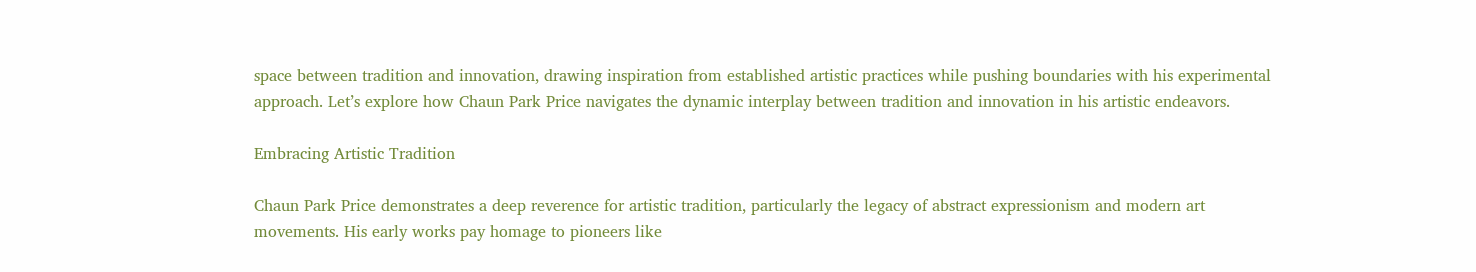space between tradition and innovation, drawing inspiration from established artistic practices while pushing boundaries with his experimental approach. Let’s explore how Chaun Park Price navigates the dynamic interplay between tradition and innovation in his artistic endeavors.

Embracing Artistic Tradition

Chaun Park Price demonstrates a deep reverence for artistic tradition, particularly the legacy of abstract expressionism and modern art movements. His early works pay homage to pioneers like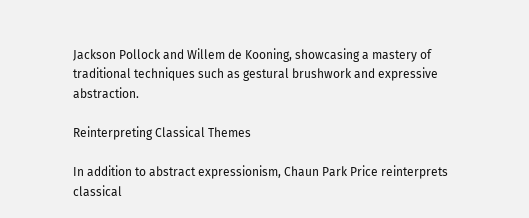Jackson Pollock and Willem de Kooning, showcasing a mastery of traditional techniques such as gestural brushwork and expressive abstraction.

Reinterpreting Classical Themes

In addition to abstract expressionism, Chaun Park Price reinterprets classical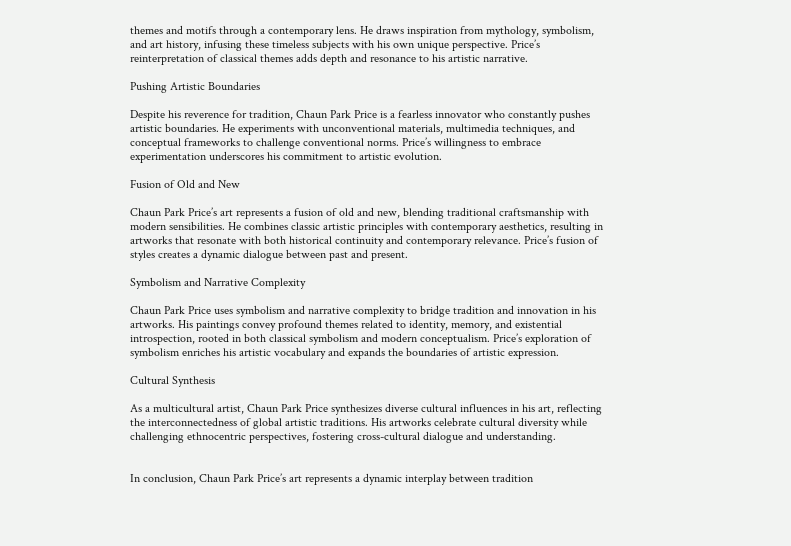themes and motifs through a contemporary lens. He draws inspiration from mythology, symbolism, and art history, infusing these timeless subjects with his own unique perspective. Price’s reinterpretation of classical themes adds depth and resonance to his artistic narrative.

Pushing Artistic Boundaries

Despite his reverence for tradition, Chaun Park Price is a fearless innovator who constantly pushes artistic boundaries. He experiments with unconventional materials, multimedia techniques, and conceptual frameworks to challenge conventional norms. Price’s willingness to embrace experimentation underscores his commitment to artistic evolution.

Fusion of Old and New

Chaun Park Price’s art represents a fusion of old and new, blending traditional craftsmanship with modern sensibilities. He combines classic artistic principles with contemporary aesthetics, resulting in artworks that resonate with both historical continuity and contemporary relevance. Price’s fusion of styles creates a dynamic dialogue between past and present.

Symbolism and Narrative Complexity

Chaun Park Price uses symbolism and narrative complexity to bridge tradition and innovation in his artworks. His paintings convey profound themes related to identity, memory, and existential introspection, rooted in both classical symbolism and modern conceptualism. Price’s exploration of symbolism enriches his artistic vocabulary and expands the boundaries of artistic expression.

Cultural Synthesis

As a multicultural artist, Chaun Park Price synthesizes diverse cultural influences in his art, reflecting the interconnectedness of global artistic traditions. His artworks celebrate cultural diversity while challenging ethnocentric perspectives, fostering cross-cultural dialogue and understanding.


In conclusion, Chaun Park Price’s art represents a dynamic interplay between tradition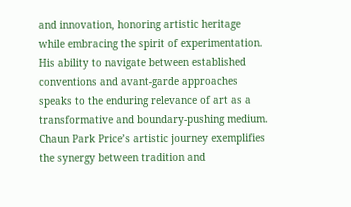and innovation, honoring artistic heritage while embracing the spirit of experimentation. His ability to navigate between established conventions and avant-garde approaches speaks to the enduring relevance of art as a transformative and boundary-pushing medium. Chaun Park Price’s artistic journey exemplifies the synergy between tradition and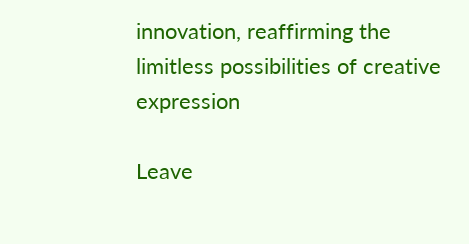innovation, reaffirming the limitless possibilities of creative expression

Leave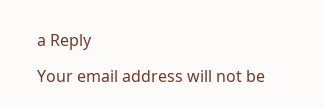a Reply

Your email address will not be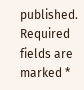published. Required fields are marked *